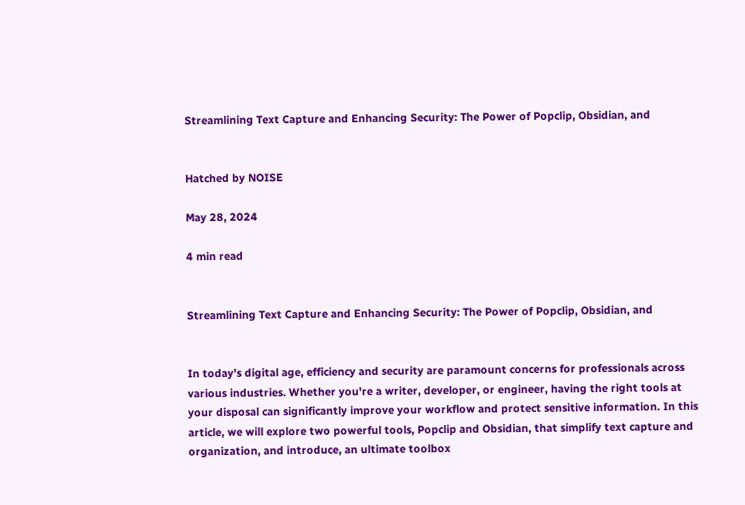Streamlining Text Capture and Enhancing Security: The Power of Popclip, Obsidian, and


Hatched by NOISE

May 28, 2024

4 min read


Streamlining Text Capture and Enhancing Security: The Power of Popclip, Obsidian, and


In today's digital age, efficiency and security are paramount concerns for professionals across various industries. Whether you're a writer, developer, or engineer, having the right tools at your disposal can significantly improve your workflow and protect sensitive information. In this article, we will explore two powerful tools, Popclip and Obsidian, that simplify text capture and organization, and introduce, an ultimate toolbox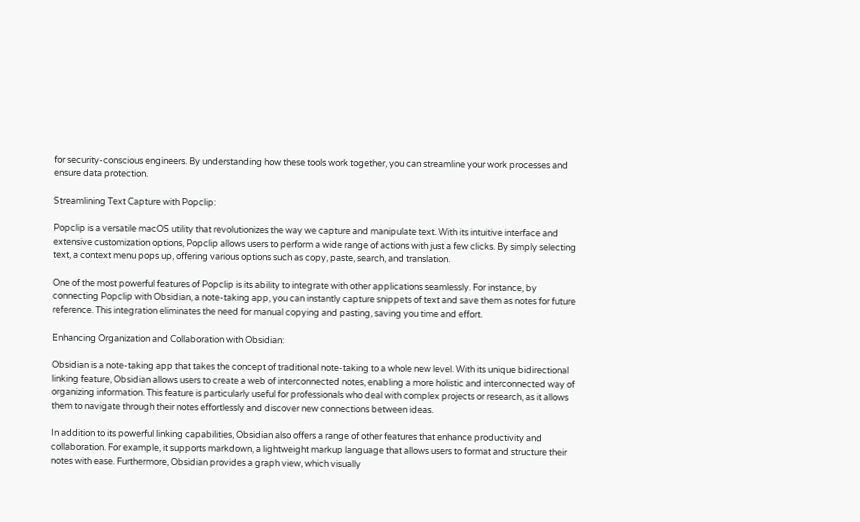for security-conscious engineers. By understanding how these tools work together, you can streamline your work processes and ensure data protection.

Streamlining Text Capture with Popclip:

Popclip is a versatile macOS utility that revolutionizes the way we capture and manipulate text. With its intuitive interface and extensive customization options, Popclip allows users to perform a wide range of actions with just a few clicks. By simply selecting text, a context menu pops up, offering various options such as copy, paste, search, and translation.

One of the most powerful features of Popclip is its ability to integrate with other applications seamlessly. For instance, by connecting Popclip with Obsidian, a note-taking app, you can instantly capture snippets of text and save them as notes for future reference. This integration eliminates the need for manual copying and pasting, saving you time and effort.

Enhancing Organization and Collaboration with Obsidian:

Obsidian is a note-taking app that takes the concept of traditional note-taking to a whole new level. With its unique bidirectional linking feature, Obsidian allows users to create a web of interconnected notes, enabling a more holistic and interconnected way of organizing information. This feature is particularly useful for professionals who deal with complex projects or research, as it allows them to navigate through their notes effortlessly and discover new connections between ideas.

In addition to its powerful linking capabilities, Obsidian also offers a range of other features that enhance productivity and collaboration. For example, it supports markdown, a lightweight markup language that allows users to format and structure their notes with ease. Furthermore, Obsidian provides a graph view, which visually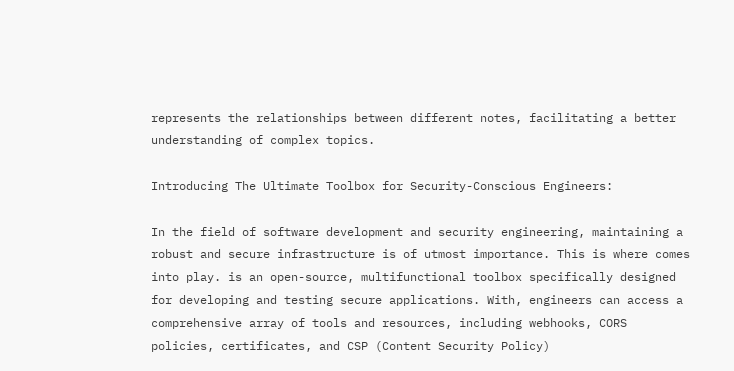represents the relationships between different notes, facilitating a better understanding of complex topics.

Introducing The Ultimate Toolbox for Security-Conscious Engineers:

In the field of software development and security engineering, maintaining a robust and secure infrastructure is of utmost importance. This is where comes into play. is an open-source, multifunctional toolbox specifically designed for developing and testing secure applications. With, engineers can access a comprehensive array of tools and resources, including webhooks, CORS policies, certificates, and CSP (Content Security Policy)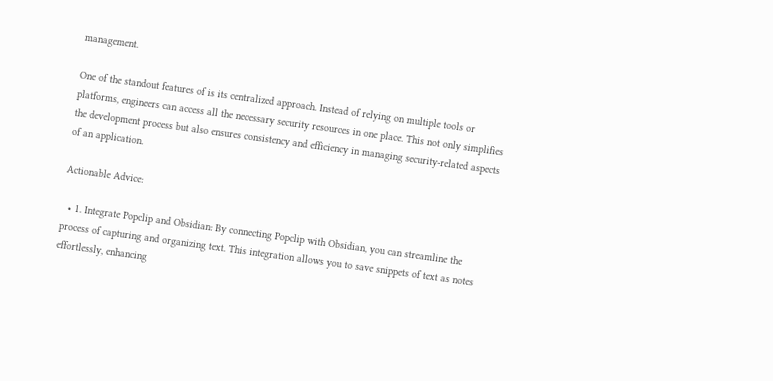management.

One of the standout features of is its centralized approach. Instead of relying on multiple tools or platforms, engineers can access all the necessary security resources in one place. This not only simplifies the development process but also ensures consistency and efficiency in managing security-related aspects of an application.

Actionable Advice:

  • 1. Integrate Popclip and Obsidian: By connecting Popclip with Obsidian, you can streamline the process of capturing and organizing text. This integration allows you to save snippets of text as notes effortlessly, enhancing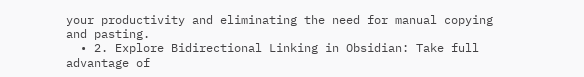your productivity and eliminating the need for manual copying and pasting.
  • 2. Explore Bidirectional Linking in Obsidian: Take full advantage of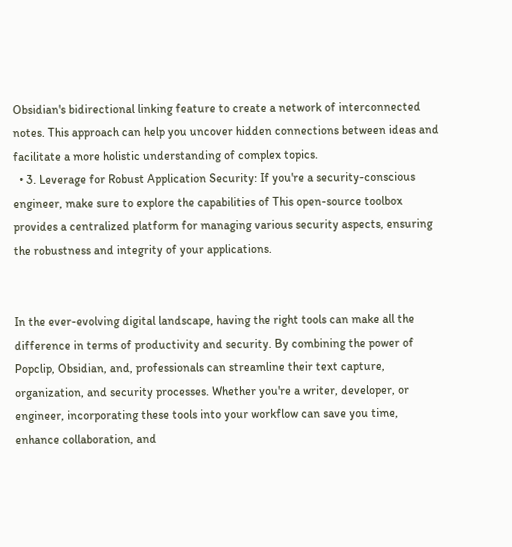Obsidian's bidirectional linking feature to create a network of interconnected notes. This approach can help you uncover hidden connections between ideas and facilitate a more holistic understanding of complex topics.
  • 3. Leverage for Robust Application Security: If you're a security-conscious engineer, make sure to explore the capabilities of This open-source toolbox provides a centralized platform for managing various security aspects, ensuring the robustness and integrity of your applications.


In the ever-evolving digital landscape, having the right tools can make all the difference in terms of productivity and security. By combining the power of Popclip, Obsidian, and, professionals can streamline their text capture, organization, and security processes. Whether you're a writer, developer, or engineer, incorporating these tools into your workflow can save you time, enhance collaboration, and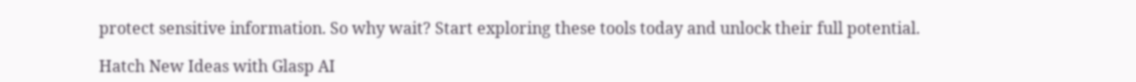protect sensitive information. So why wait? Start exploring these tools today and unlock their full potential.

Hatch New Ideas with Glasp AI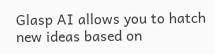Glasp AI allows you to hatch new ideas based on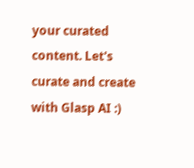your curated content. Let's curate and create with Glasp AI :)